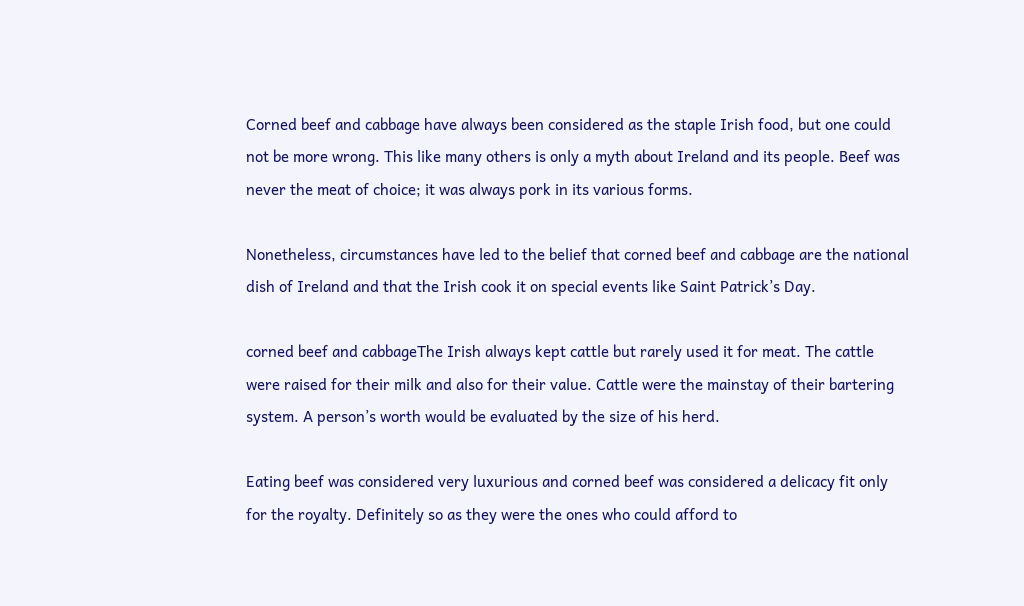Corned beef and cabbage have always been considered as the staple Irish food, but one could not be more wrong. This like many others is only a myth about Ireland and its people. Beef was never the meat of choice; it was always pork in its various forms.

Nonetheless, circumstances have led to the belief that corned beef and cabbage are the national dish of Ireland and that the Irish cook it on special events like Saint Patrick’s Day.

corned beef and cabbageThe Irish always kept cattle but rarely used it for meat. The cattle were raised for their milk and also for their value. Cattle were the mainstay of their bartering system. A person’s worth would be evaluated by the size of his herd.

Eating beef was considered very luxurious and corned beef was considered a delicacy fit only for the royalty. Definitely so as they were the ones who could afford to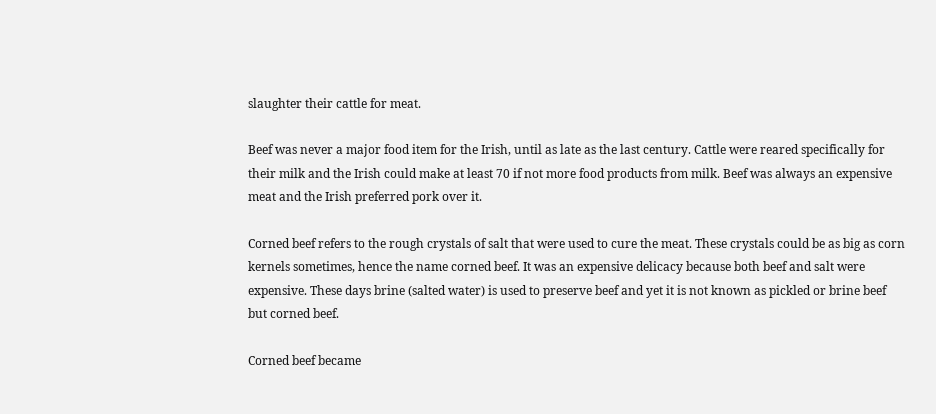slaughter their cattle for meat.

Beef was never a major food item for the Irish, until as late as the last century. Cattle were reared specifically for their milk and the Irish could make at least 70 if not more food products from milk. Beef was always an expensive meat and the Irish preferred pork over it.

Corned beef refers to the rough crystals of salt that were used to cure the meat. These crystals could be as big as corn kernels sometimes, hence the name corned beef. It was an expensive delicacy because both beef and salt were expensive. These days brine (salted water) is used to preserve beef and yet it is not known as pickled or brine beef but corned beef.

Corned beef became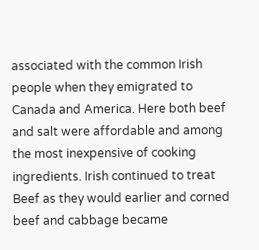associated with the common Irish people when they emigrated to Canada and America. Here both beef and salt were affordable and among the most inexpensive of cooking ingredients. Irish continued to treat Beef as they would earlier and corned beef and cabbage became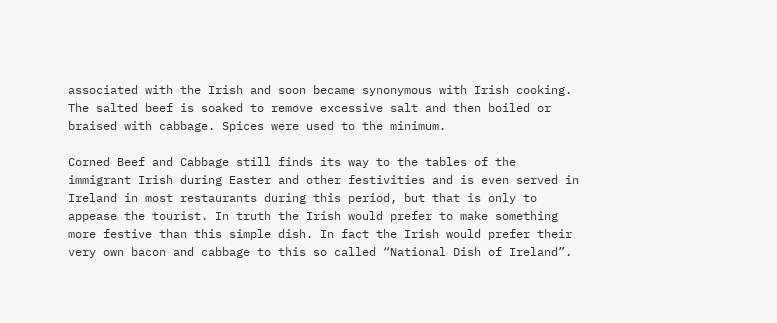associated with the Irish and soon became synonymous with Irish cooking. The salted beef is soaked to remove excessive salt and then boiled or braised with cabbage. Spices were used to the minimum.

Corned Beef and Cabbage still finds its way to the tables of the immigrant Irish during Easter and other festivities and is even served in Ireland in most restaurants during this period, but that is only to appease the tourist. In truth the Irish would prefer to make something more festive than this simple dish. In fact the Irish would prefer their very own bacon and cabbage to this so called “National Dish of Ireland”.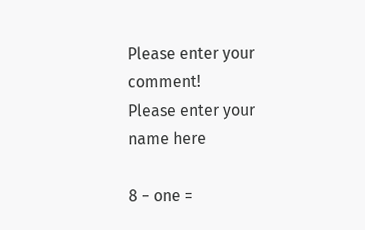Please enter your comment!
Please enter your name here

8 − one =